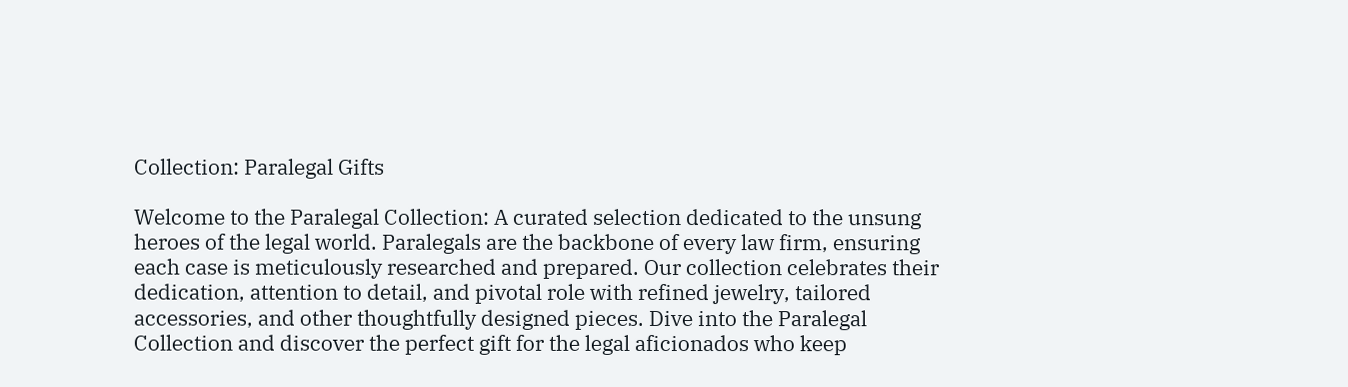Collection: Paralegal Gifts

Welcome to the Paralegal Collection: A curated selection dedicated to the unsung heroes of the legal world. Paralegals are the backbone of every law firm, ensuring each case is meticulously researched and prepared. Our collection celebrates their dedication, attention to detail, and pivotal role with refined jewelry, tailored accessories, and other thoughtfully designed pieces. Dive into the Paralegal Collection and discover the perfect gift for the legal aficionados who keep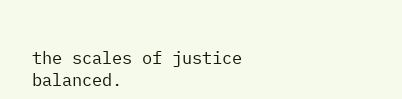the scales of justice balanced.